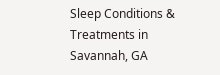Sleep Conditions & Treatments in Savannah, GA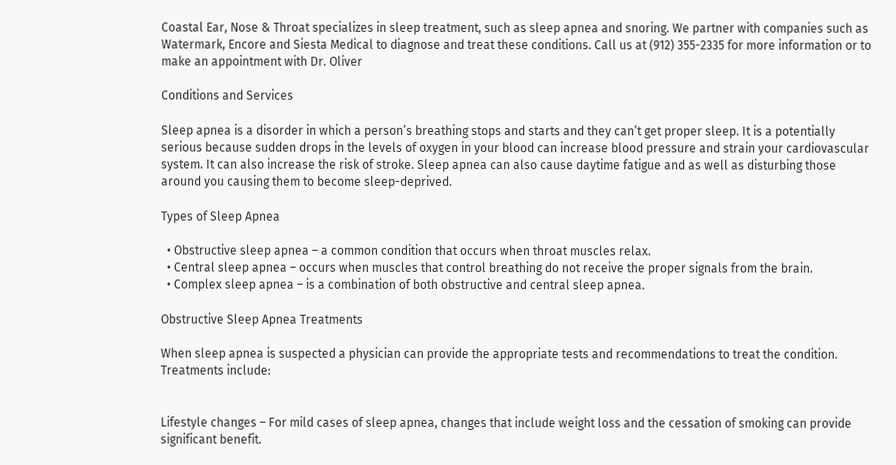Coastal Ear, Nose & Throat specializes in sleep treatment, such as sleep apnea and snoring. We partner with companies such as Watermark, Encore and Siesta Medical to diagnose and treat these conditions. Call us at (912) 355-2335 for more information or to make an appointment with Dr. Oliver

Conditions and Services

Sleep apnea is a disorder in which a person’s breathing stops and starts and they can’t get proper sleep. It is a potentially serious because sudden drops in the levels of oxygen in your blood can increase blood pressure and strain your cardiovascular system. It can also increase the risk of stroke. Sleep apnea can also cause daytime fatigue and as well as disturbing those around you causing them to become sleep-deprived.

Types of Sleep Apnea

  • Obstructive sleep apnea – a common condition that occurs when throat muscles relax.
  • Central sleep apnea – occurs when muscles that control breathing do not receive the proper signals from the brain.
  • Complex sleep apnea – is a combination of both obstructive and central sleep apnea.

Obstructive Sleep Apnea Treatments

When sleep apnea is suspected a physician can provide the appropriate tests and recommendations to treat the condition. Treatments include:


Lifestyle changes – For mild cases of sleep apnea, changes that include weight loss and the cessation of smoking can provide significant benefit.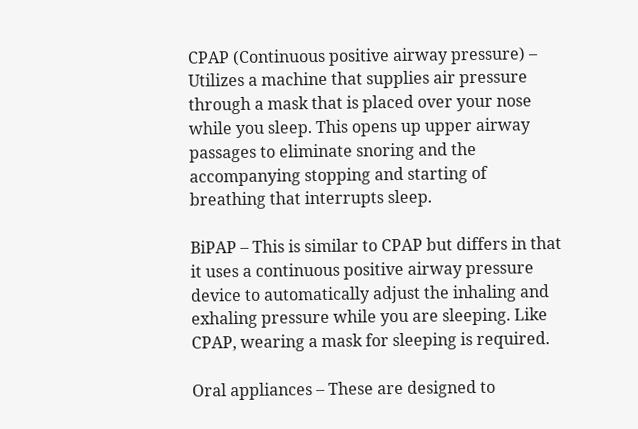CPAP (Continuous positive airway pressure) – Utilizes a machine that supplies air pressure through a mask that is placed over your nose while you sleep. This opens up upper airway passages to eliminate snoring and the accompanying stopping and starting of breathing that interrupts sleep.

BiPAP – This is similar to CPAP but differs in that it uses a continuous positive airway pressure device to automatically adjust the inhaling and exhaling pressure while you are sleeping. Like CPAP, wearing a mask for sleeping is required.

Oral appliances – These are designed to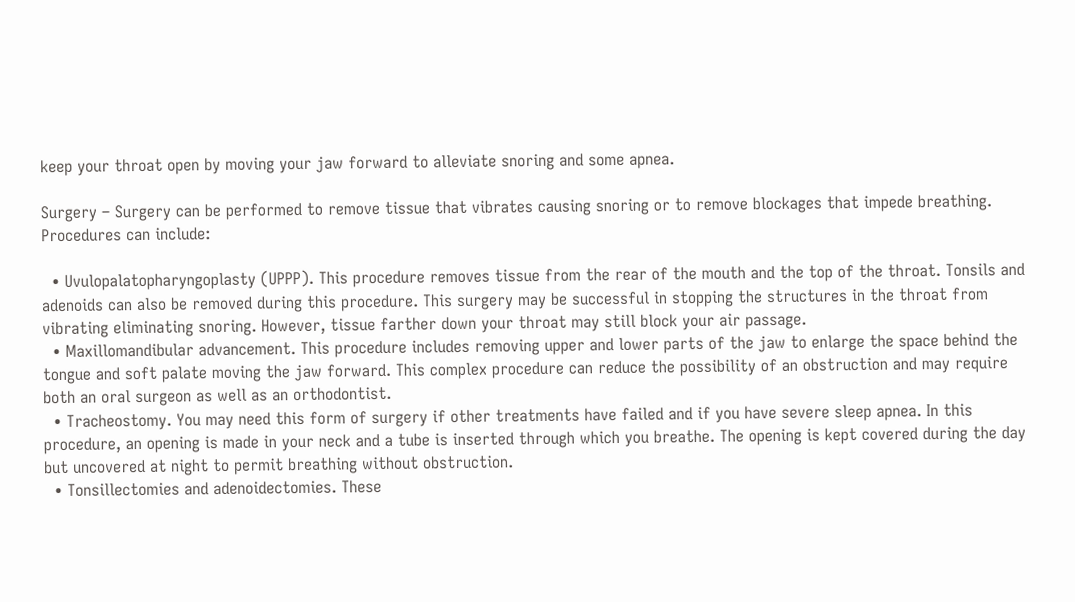keep your throat open by moving your jaw forward to alleviate snoring and some apnea.

Surgery – Surgery can be performed to remove tissue that vibrates causing snoring or to remove blockages that impede breathing. Procedures can include:

  • Uvulopalatopharyngoplasty (UPPP). This procedure removes tissue from the rear of the mouth and the top of the throat. Tonsils and adenoids can also be removed during this procedure. This surgery may be successful in stopping the structures in the throat from vibrating eliminating snoring. However, tissue farther down your throat may still block your air passage.
  • Maxillomandibular advancement. This procedure includes removing upper and lower parts of the jaw to enlarge the space behind the tongue and soft palate moving the jaw forward. This complex procedure can reduce the possibility of an obstruction and may require both an oral surgeon as well as an orthodontist.
  • Tracheostomy. You may need this form of surgery if other treatments have failed and if you have severe sleep apnea. In this procedure, an opening is made in your neck and a tube is inserted through which you breathe. The opening is kept covered during the day but uncovered at night to permit breathing without obstruction.
  • Tonsillectomies and adenoidectomies. These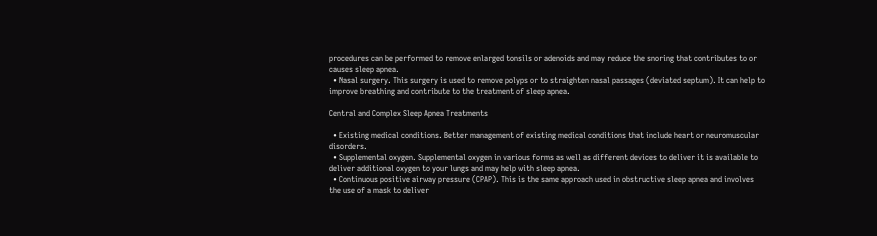procedures can be performed to remove enlarged tonsils or adenoids and may reduce the snoring that contributes to or causes sleep apnea.
  • Nasal surgery. This surgery is used to remove polyps or to straighten nasal passages (deviated septum). It can help to improve breathing and contribute to the treatment of sleep apnea.

Central and Complex Sleep Apnea Treatments

  • Existing medical conditions. Better management of existing medical conditions that include heart or neuromuscular disorders.
  • Supplemental oxygen. Supplemental oxygen in various forms as well as different devices to deliver it is available to deliver additional oxygen to your lungs and may help with sleep apnea.
  • Continuous positive airway pressure (CPAP). This is the same approach used in obstructive sleep apnea and involves the use of a mask to deliver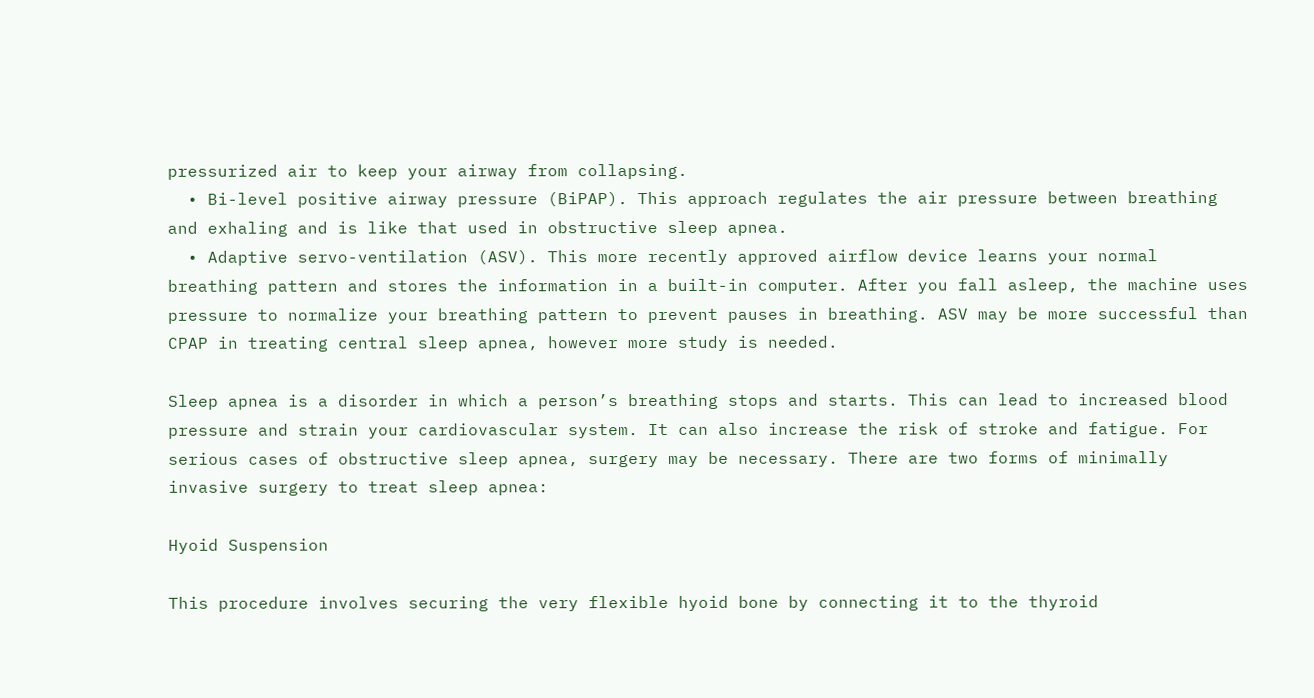pressurized air to keep your airway from collapsing.
  • Bi-level positive airway pressure (BiPAP). This approach regulates the air pressure between breathing and exhaling and is like that used in obstructive sleep apnea.
  • Adaptive servo-ventilation (ASV). This more recently approved airflow device learns your normal breathing pattern and stores the information in a built-in computer. After you fall asleep, the machine uses pressure to normalize your breathing pattern to prevent pauses in breathing. ASV may be more successful than CPAP in treating central sleep apnea, however more study is needed.

Sleep apnea is a disorder in which a person’s breathing stops and starts. This can lead to increased blood pressure and strain your cardiovascular system. It can also increase the risk of stroke and fatigue. For serious cases of obstructive sleep apnea, surgery may be necessary. There are two forms of minimally invasive surgery to treat sleep apnea:

Hyoid Suspension

This procedure involves securing the very flexible hyoid bone by connecting it to the thyroid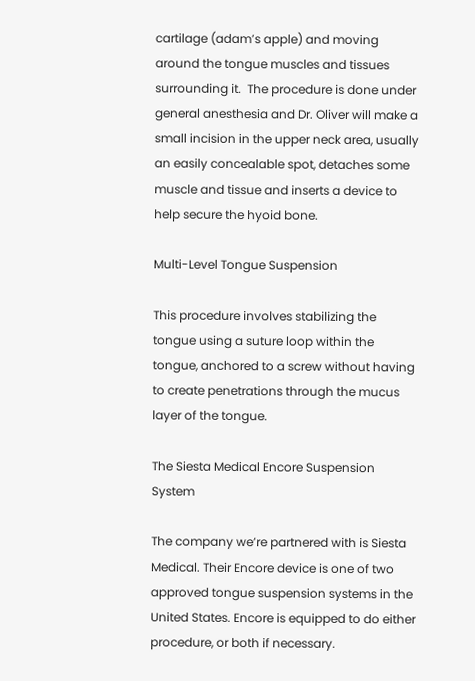cartilage (adam’s apple) and moving around the tongue muscles and tissues surrounding it.  The procedure is done under general anesthesia and Dr. Oliver will make a small incision in the upper neck area, usually an easily concealable spot, detaches some muscle and tissue and inserts a device to help secure the hyoid bone.

Multi-Level Tongue Suspension

This procedure involves stabilizing the tongue using a suture loop within the tongue, anchored to a screw without having to create penetrations through the mucus layer of the tongue.

The Siesta Medical Encore Suspension System

The company we’re partnered with is Siesta Medical. Their Encore device is one of two approved tongue suspension systems in the United States. Encore is equipped to do either procedure, or both if necessary.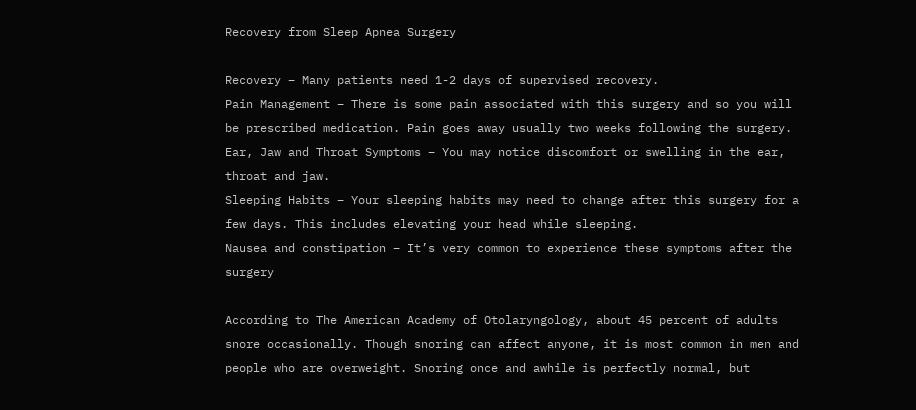Recovery from Sleep Apnea Surgery

Recovery – Many patients need 1-2 days of supervised recovery.
Pain Management – There is some pain associated with this surgery and so you will be prescribed medication. Pain goes away usually two weeks following the surgery.
Ear, Jaw and Throat Symptoms – You may notice discomfort or swelling in the ear, throat and jaw.
Sleeping Habits – Your sleeping habits may need to change after this surgery for a few days. This includes elevating your head while sleeping.
Nausea and constipation – It’s very common to experience these symptoms after the surgery

According to The American Academy of Otolaryngology, about 45 percent of adults snore occasionally. Though snoring can affect anyone, it is most common in men and people who are overweight. Snoring once and awhile is perfectly normal, but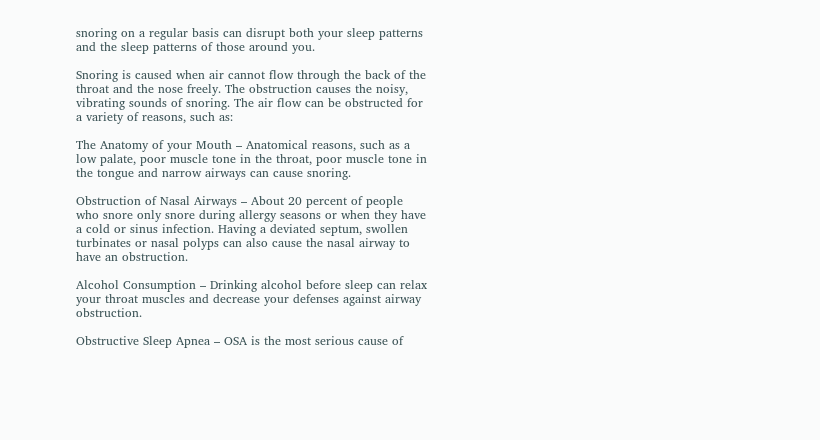snoring on a regular basis can disrupt both your sleep patterns and the sleep patterns of those around you.

Snoring is caused when air cannot flow through the back of the throat and the nose freely. The obstruction causes the noisy, vibrating sounds of snoring. The air flow can be obstructed for a variety of reasons, such as:

The Anatomy of your Mouth – Anatomical reasons, such as a low palate, poor muscle tone in the throat, poor muscle tone in the tongue and narrow airways can cause snoring.

Obstruction of Nasal Airways – About 20 percent of people who snore only snore during allergy seasons or when they have a cold or sinus infection. Having a deviated septum, swollen turbinates or nasal polyps can also cause the nasal airway to have an obstruction.

Alcohol Consumption – Drinking alcohol before sleep can relax your throat muscles and decrease your defenses against airway obstruction.

Obstructive Sleep Apnea – OSA is the most serious cause of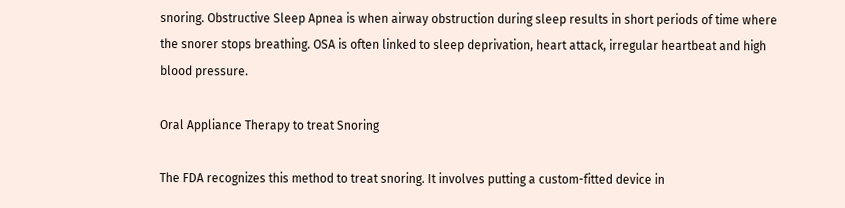snoring. Obstructive Sleep Apnea is when airway obstruction during sleep results in short periods of time where the snorer stops breathing. OSA is often linked to sleep deprivation, heart attack, irregular heartbeat and high blood pressure.

Oral Appliance Therapy to treat Snoring

The FDA recognizes this method to treat snoring. It involves putting a custom-fitted device in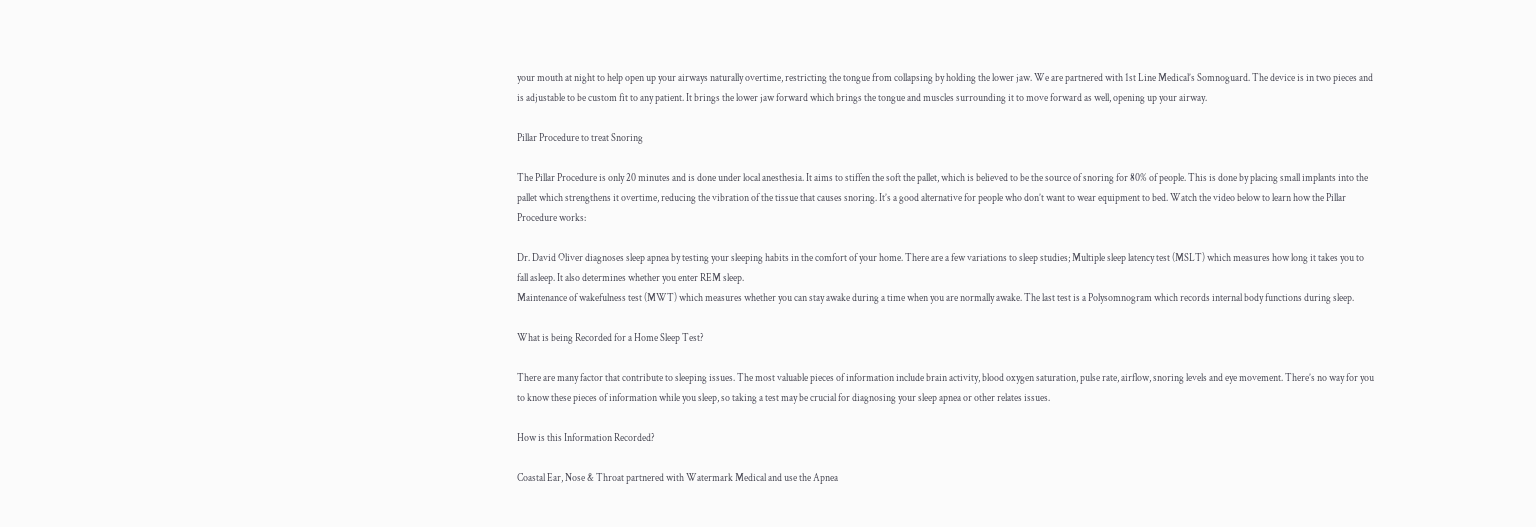your mouth at night to help open up your airways naturally overtime, restricting the tongue from collapsing by holding the lower jaw. We are partnered with 1st Line Medical’s Somnoguard. The device is in two pieces and is adjustable to be custom fit to any patient. It brings the lower jaw forward which brings the tongue and muscles surrounding it to move forward as well, opening up your airway.

Pillar Procedure to treat Snoring

The Pillar Procedure is only 20 minutes and is done under local anesthesia. It aims to stiffen the soft the pallet, which is believed to be the source of snoring for 80% of people. This is done by placing small implants into the pallet which strengthens it overtime, reducing the vibration of the tissue that causes snoring. It’s a good alternative for people who don’t want to wear equipment to bed. Watch the video below to learn how the Pillar Procedure works:

Dr. David Oliver diagnoses sleep apnea by testing your sleeping habits in the comfort of your home. There are a few variations to sleep studies; Multiple sleep latency test (MSLT) which measures how long it takes you to fall asleep. It also determines whether you enter REM sleep.
Maintenance of wakefulness test (MWT) which measures whether you can stay awake during a time when you are normally awake. The last test is a Polysomnogram which records internal body functions during sleep.

What is being Recorded for a Home Sleep Test?

There are many factor that contribute to sleeping issues. The most valuable pieces of information include brain activity, blood oxygen saturation, pulse rate, airflow, snoring levels and eye movement. There’s no way for you to know these pieces of information while you sleep, so taking a test may be crucial for diagnosing your sleep apnea or other relates issues.

How is this Information Recorded?

Coastal Ear, Nose & Throat partnered with Watermark Medical and use the Apnea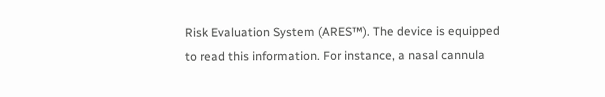Risk Evaluation System (ARES™). The device is equipped to read this information. For instance, a nasal cannula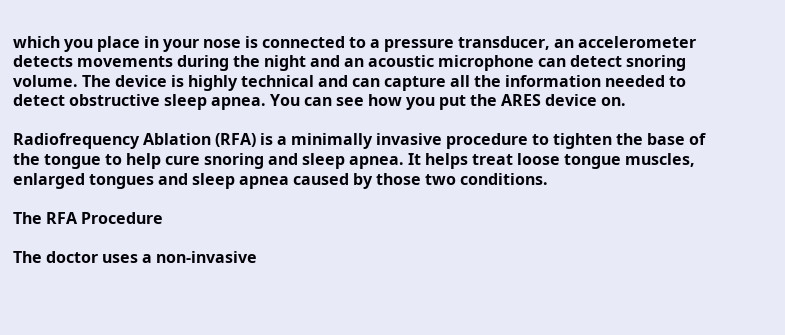which you place in your nose is connected to a pressure transducer, an accelerometer detects movements during the night and an acoustic microphone can detect snoring volume. The device is highly technical and can capture all the information needed to detect obstructive sleep apnea. You can see how you put the ARES device on.

Radiofrequency Ablation (RFA) is a minimally invasive procedure to tighten the base of the tongue to help cure snoring and sleep apnea. It helps treat loose tongue muscles, enlarged tongues and sleep apnea caused by those two conditions.

The RFA Procedure

The doctor uses a non-invasive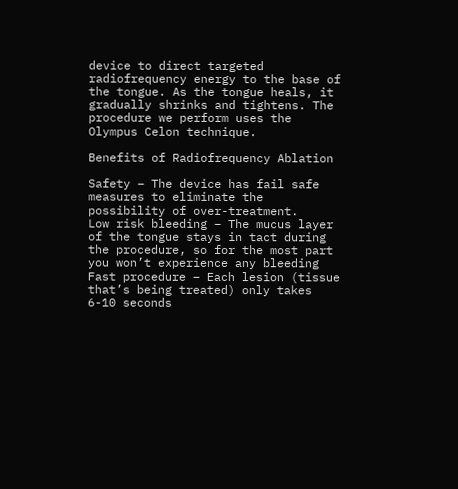device to direct targeted radiofrequency energy to the base of the tongue. As the tongue heals, it gradually shrinks and tightens. The procedure we perform uses the Olympus Celon technique.

Benefits of Radiofrequency Ablation

Safety – The device has fail safe measures to eliminate the possibility of over-treatment.
Low risk bleeding – The mucus layer of the tongue stays in tact during the procedure, so for the most part you won’t experience any bleeding
Fast procedure – Each lesion (tissue that’s being treated) only takes 6-10 seconds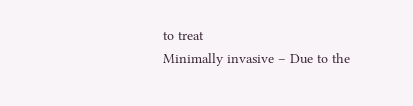to treat
Minimally invasive – Due to the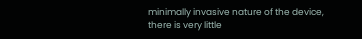minimally invasive nature of the device, there is very little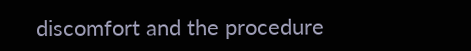discomfort and the procedure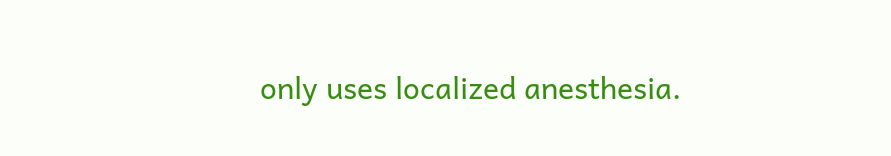only uses localized anesthesia.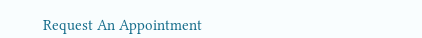Request An Appointment